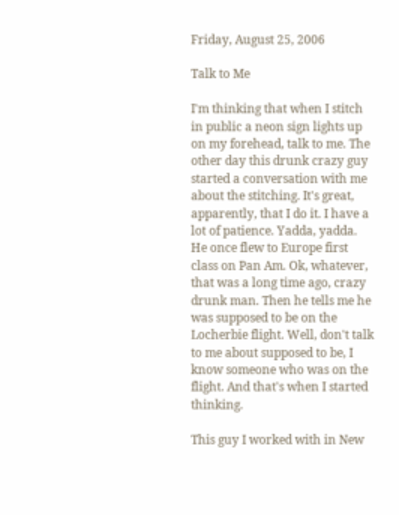Friday, August 25, 2006

Talk to Me

I'm thinking that when I stitch in public a neon sign lights up on my forehead, talk to me. The other day this drunk crazy guy started a conversation with me about the stitching. It's great, apparently, that I do it. I have a lot of patience. Yadda, yadda. He once flew to Europe first class on Pan Am. Ok, whatever, that was a long time ago, crazy drunk man. Then he tells me he was supposed to be on the Locherbie flight. Well, don't talk to me about supposed to be, I know someone who was on the flight. And that's when I started thinking.

This guy I worked with in New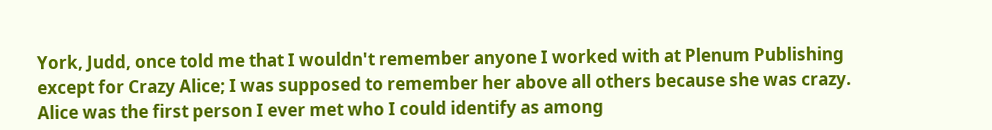York, Judd, once told me that I wouldn't remember anyone I worked with at Plenum Publishing except for Crazy Alice; I was supposed to remember her above all others because she was crazy. Alice was the first person I ever met who I could identify as among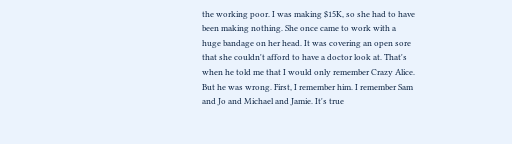the working poor. I was making $15K, so she had to have been making nothing. She once came to work with a huge bandage on her head. It was covering an open sore that she couldn't afford to have a doctor look at. That's when he told me that I would only remember Crazy Alice. But he was wrong. First, I remember him. I remember Sam and Jo and Michael and Jamie. It's true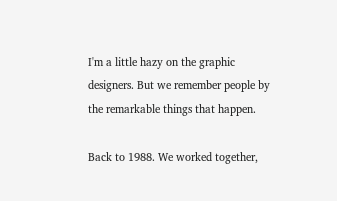I'm a little hazy on the graphic designers. But we remember people by the remarkable things that happen.

Back to 1988. We worked together,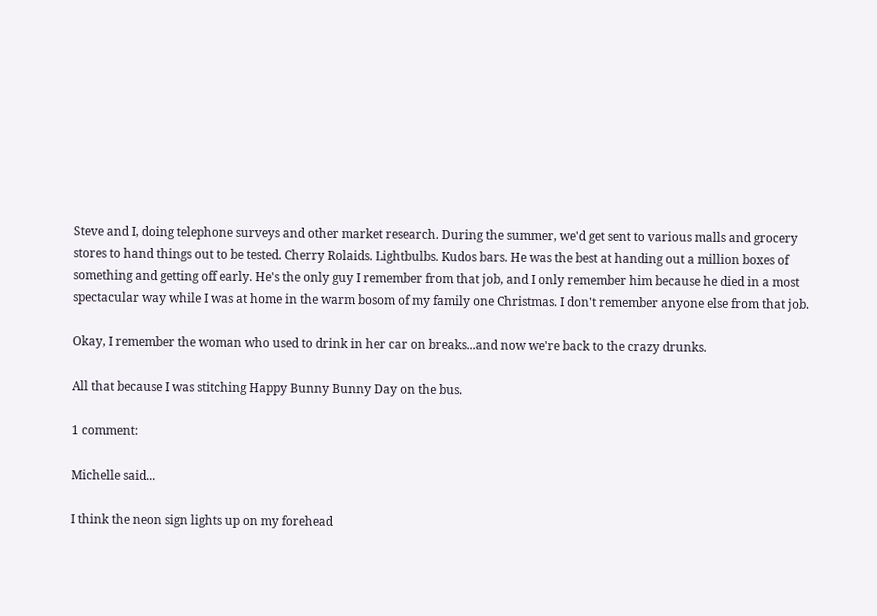Steve and I, doing telephone surveys and other market research. During the summer, we'd get sent to various malls and grocery stores to hand things out to be tested. Cherry Rolaids. Lightbulbs. Kudos bars. He was the best at handing out a million boxes of something and getting off early. He's the only guy I remember from that job, and I only remember him because he died in a most spectacular way while I was at home in the warm bosom of my family one Christmas. I don't remember anyone else from that job.

Okay, I remember the woman who used to drink in her car on breaks...and now we're back to the crazy drunks.

All that because I was stitching Happy Bunny Bunny Day on the bus.

1 comment:

Michelle said...

I think the neon sign lights up on my forehead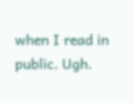when I read in public. Ugh.